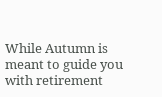While Autumn is meant to guide you with retirement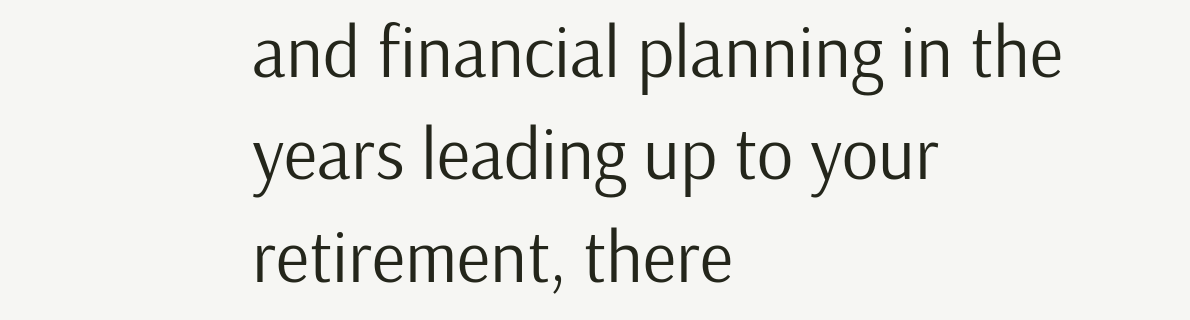and financial planning in the years leading up to your retirement, there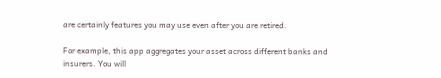are certainly features you may use even after you are retired.

For example, this app aggregates your asset across different banks and insurers. You will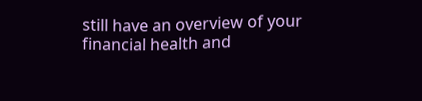still have an overview of your financial health and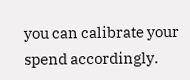you can calibrate your spend accordingly.